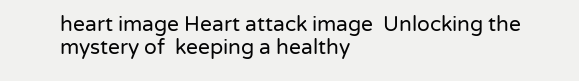heart image Heart attack image  Unlocking the mystery of  keeping a healthy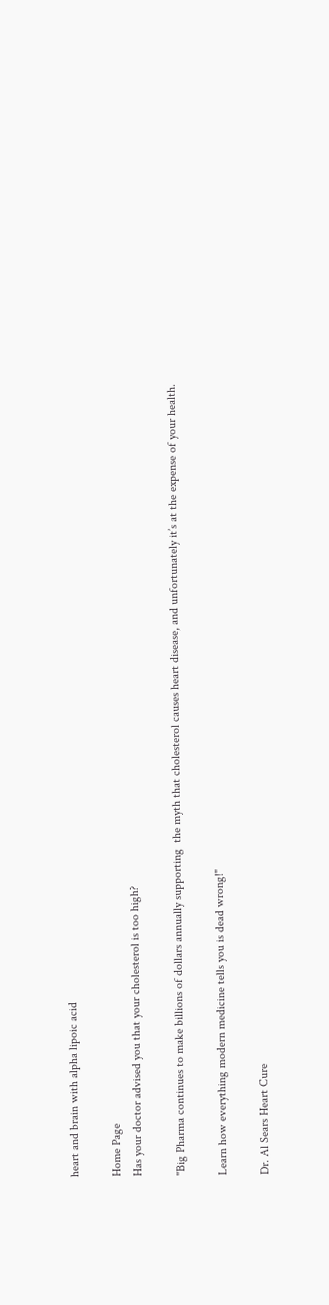heart and brain with alpha lipoic acid

Home Page
Has your doctor advised you that your cholesterol is too high?

"Big Pharma continues to make billions of dollars annually supporting  the myth that cholesterol causes heart disease, and unfortunately it’s at the expense of your health.

Learn how everything modern medicine tells you is dead wrong!"

Dr. Al Sears Heart Cure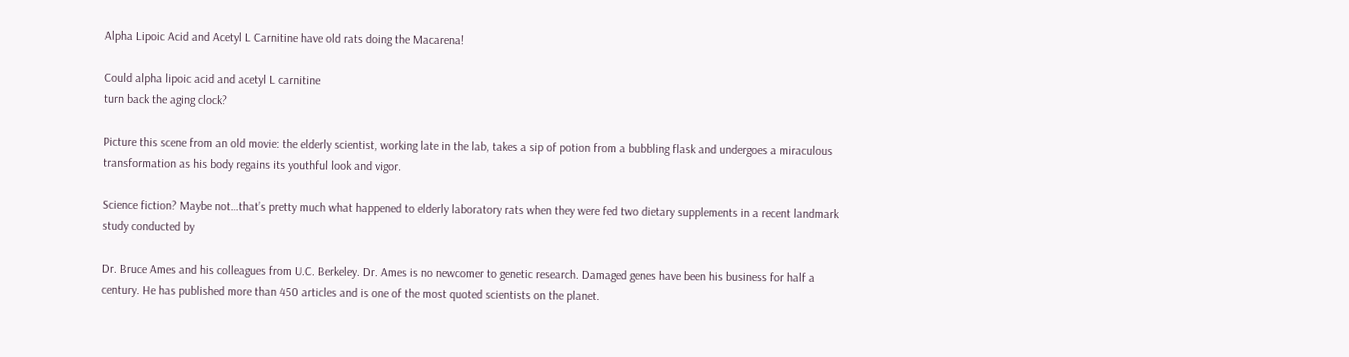Alpha Lipoic Acid and Acetyl L Carnitine have old rats doing the Macarena!

Could alpha lipoic acid and acetyl L carnitine
turn back the aging clock?

Picture this scene from an old movie: the elderly scientist, working late in the lab, takes a sip of potion from a bubbling flask and undergoes a miraculous transformation as his body regains its youthful look and vigor.

Science fiction? Maybe not…that’s pretty much what happened to elderly laboratory rats when they were fed two dietary supplements in a recent landmark study conducted by

Dr. Bruce Ames and his colleagues from U.C. Berkeley. Dr. Ames is no newcomer to genetic research. Damaged genes have been his business for half a century. He has published more than 450 articles and is one of the most quoted scientists on the planet.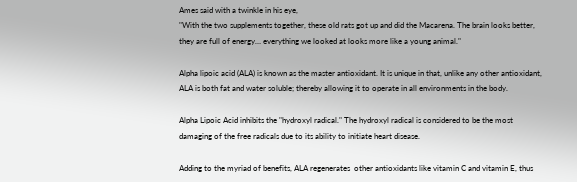Ames said with a twinkle in his eye,
"With the two supplements together, these old rats got up and did the Macarena. The brain looks better, they are full of energy… everything we looked at looks more like a young animal."

Alpha lipoic acid (ALA) is known as the master antioxidant. It is unique in that, unlike any other antioxidant, ALA is both fat and water soluble; thereby allowing it to operate in all environments in the body.

Alpha Lipoic Acid inhibits the "hydroxyl radical." The hydroxyl radical is considered to be the most damaging of the free radicals due to its ability to initiate heart disease.

Adding to the myriad of benefits, ALA regenerates  other antioxidants like vitamin C and vitamin E, thus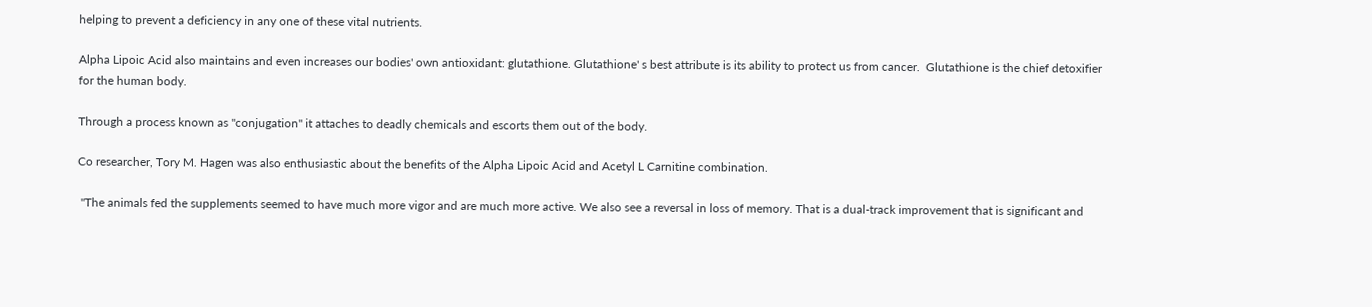helping to prevent a deficiency in any one of these vital nutrients.

Alpha Lipoic Acid also maintains and even increases our bodies' own antioxidant: glutathione. Glutathione' s best attribute is its ability to protect us from cancer.  Glutathione is the chief detoxifier for the human body.

Through a process known as "conjugation" it attaches to deadly chemicals and escorts them out of the body.

Co researcher, Tory M. Hagen was also enthusiastic about the benefits of the Alpha Lipoic Acid and Acetyl L Carnitine combination.

 "The animals fed the supplements seemed to have much more vigor and are much more active. We also see a reversal in loss of memory. That is a dual-track improvement that is significant and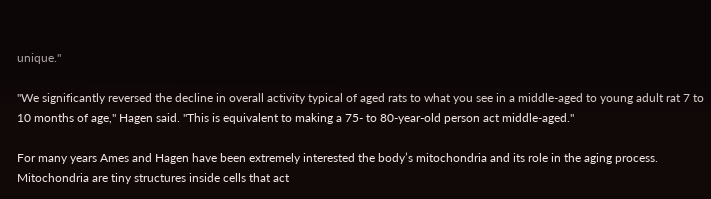unique."

"We significantly reversed the decline in overall activity typical of aged rats to what you see in a middle-aged to young adult rat 7 to 10 months of age," Hagen said. "This is equivalent to making a 75- to 80-year-old person act middle-aged."

For many years Ames and Hagen have been extremely interested the body’s mitochondria and its role in the aging process. Mitochondria are tiny structures inside cells that act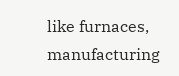like furnaces, manufacturing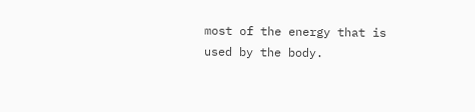most of the energy that is used by the body.